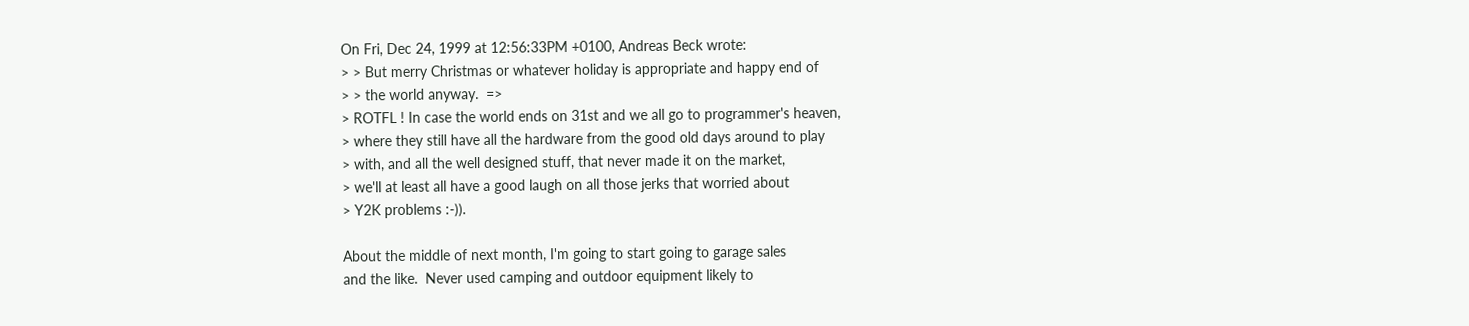On Fri, Dec 24, 1999 at 12:56:33PM +0100, Andreas Beck wrote:
> > But merry Christmas or whatever holiday is appropriate and happy end of
> > the world anyway.  =>
> ROTFL ! In case the world ends on 31st and we all go to programmer's heaven,
> where they still have all the hardware from the good old days around to play
> with, and all the well designed stuff, that never made it on the market,
> we'll at least all have a good laugh on all those jerks that worried about
> Y2K problems :-)).

About the middle of next month, I'm going to start going to garage sales
and the like.  Never used camping and outdoor equipment likely to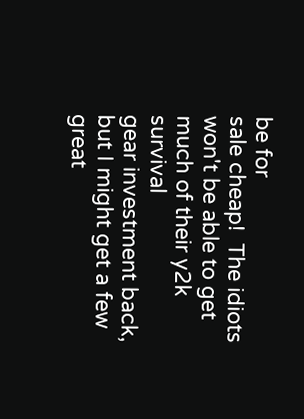be for
sale cheap!  The idiots won't be able to get much of their y2k survival
gear investment back, but I might get a few great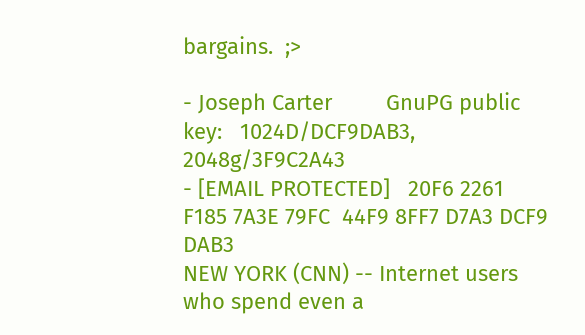bargains.  ;>

- Joseph Carter         GnuPG public key:   1024D/DCF9DAB3, 2048g/3F9C2A43
- [EMAIL PROTECTED]   20F6 2261 F185 7A3E 79FC  44F9 8FF7 D7A3 DCF9 DAB3
NEW YORK (CNN) -- Internet users who spend even a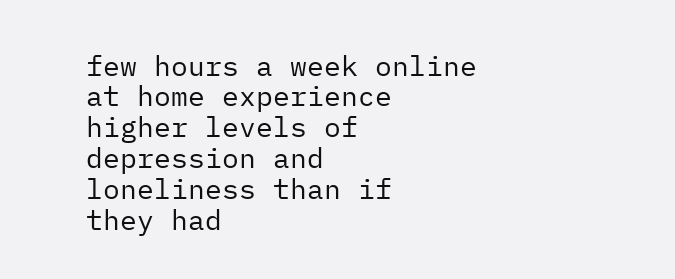few hours a week online
at home experience higher levels of depression and loneliness than if
they had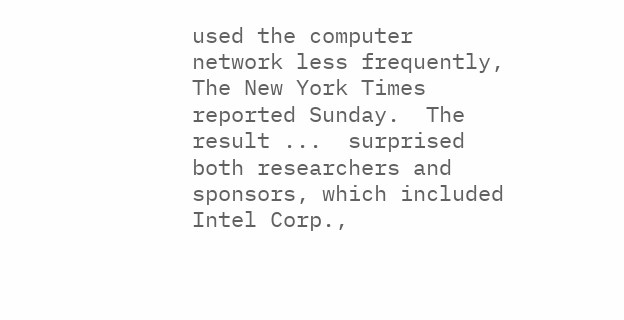used the computer network less frequently, The New York Times
reported Sunday.  The result ...  surprised both researchers and
sponsors, which included Intel Corp.,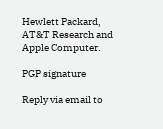Hewlett Packard, AT&T Research and
Apple Computer.

PGP signature

Reply via email to